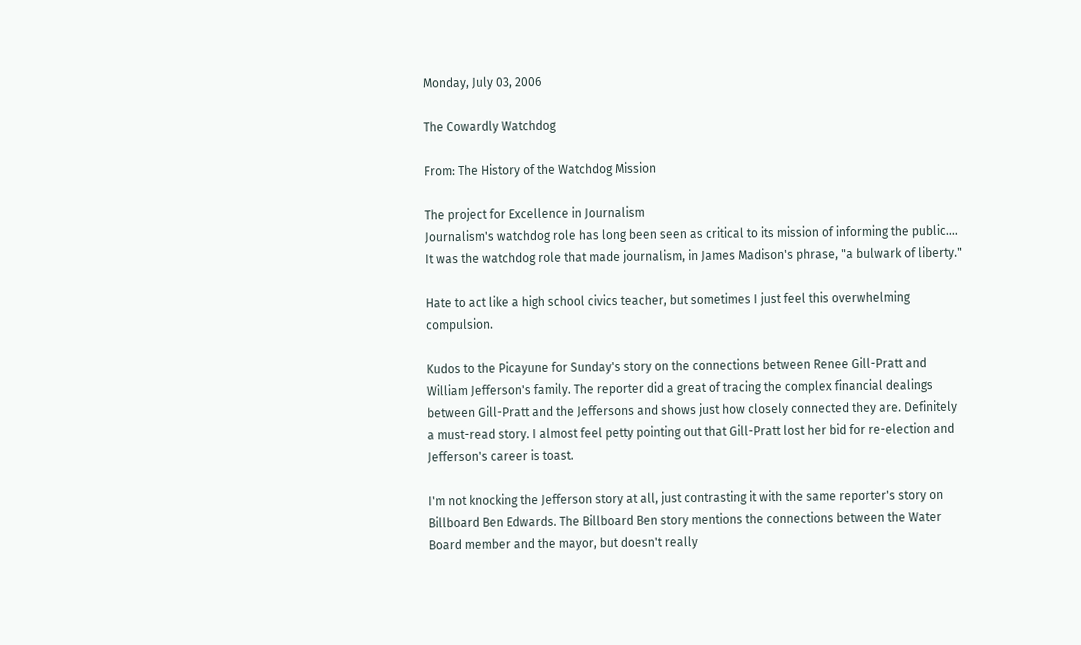Monday, July 03, 2006

The Cowardly Watchdog

From: The History of the Watchdog Mission

The project for Excellence in Journalism
Journalism's watchdog role has long been seen as critical to its mission of informing the public....
It was the watchdog role that made journalism, in James Madison's phrase, "a bulwark of liberty."

Hate to act like a high school civics teacher, but sometimes I just feel this overwhelming compulsion.

Kudos to the Picayune for Sunday's story on the connections between Renee Gill-Pratt and William Jefferson's family. The reporter did a great of tracing the complex financial dealings between Gill-Pratt and the Jeffersons and shows just how closely connected they are. Definitely a must-read story. I almost feel petty pointing out that Gill-Pratt lost her bid for re-election and Jefferson's career is toast.

I'm not knocking the Jefferson story at all, just contrasting it with the same reporter's story on Billboard Ben Edwards. The Billboard Ben story mentions the connections between the Water Board member and the mayor, but doesn't really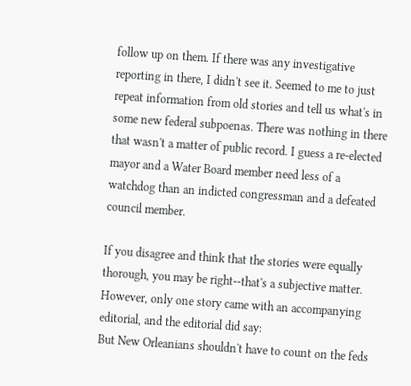follow up on them. If there was any investigative reporting in there, I didn't see it. Seemed to me to just repeat information from old stories and tell us what's in some new federal subpoenas. There was nothing in there that wasn't a matter of public record. I guess a re-elected mayor and a Water Board member need less of a watchdog than an indicted congressman and a defeated council member.

If you disagree and think that the stories were equally thorough, you may be right--that's a subjective matter. However, only one story came with an accompanying editorial, and the editorial did say:
But New Orleanians shouldn't have to count on the feds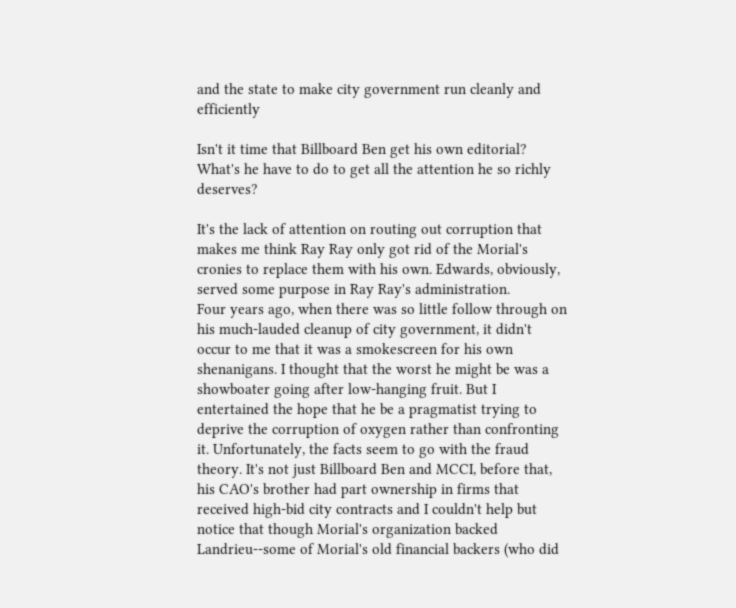and the state to make city government run cleanly and efficiently

Isn't it time that Billboard Ben get his own editorial? What's he have to do to get all the attention he so richly deserves?

It's the lack of attention on routing out corruption that makes me think Ray Ray only got rid of the Morial's cronies to replace them with his own. Edwards, obviously, served some purpose in Ray Ray's administration.
Four years ago, when there was so little follow through on his much-lauded cleanup of city government, it didn't occur to me that it was a smokescreen for his own shenanigans. I thought that the worst he might be was a showboater going after low-hanging fruit. But I entertained the hope that he be a pragmatist trying to deprive the corruption of oxygen rather than confronting it. Unfortunately, the facts seem to go with the fraud theory. It's not just Billboard Ben and MCCI, before that, his CAO's brother had part ownership in firms that received high-bid city contracts and I couldn't help but notice that though Morial's organization backed Landrieu--some of Morial's old financial backers (who did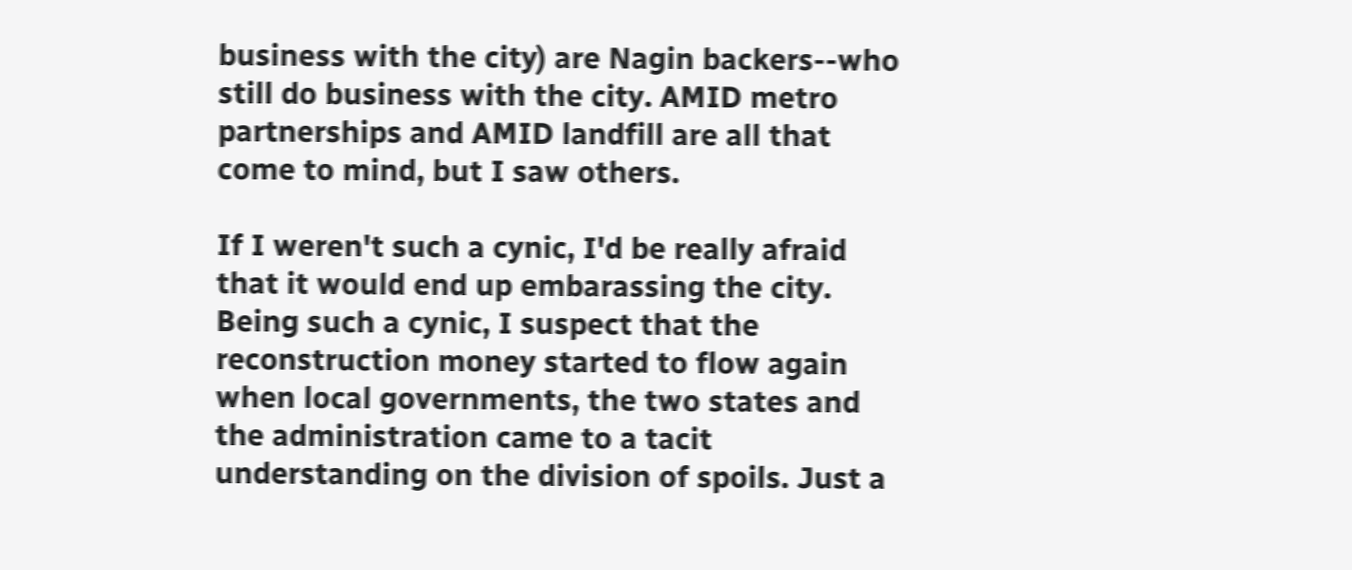business with the city) are Nagin backers--who still do business with the city. AMID metro partnerships and AMID landfill are all that come to mind, but I saw others.

If I weren't such a cynic, I'd be really afraid that it would end up embarassing the city. Being such a cynic, I suspect that the reconstruction money started to flow again when local governments, the two states and the administration came to a tacit understanding on the division of spoils. Just a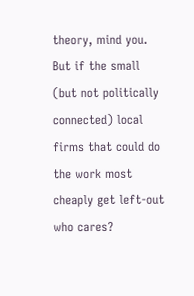theory, mind you. But if the small (but not politically connected) local firms that could do the work most cheaply get left-out who cares?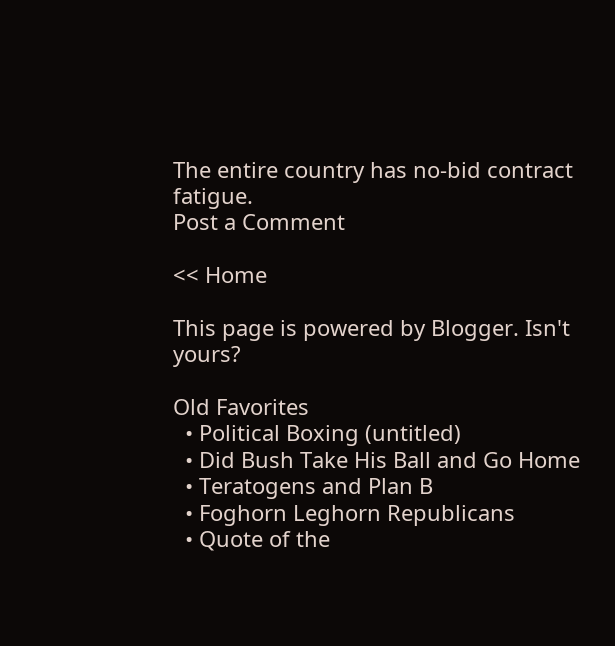The entire country has no-bid contract fatigue.
Post a Comment

<< Home

This page is powered by Blogger. Isn't yours?

Old Favorites
  • Political Boxing (untitled)
  • Did Bush Take His Ball and Go Home
  • Teratogens and Plan B
  • Foghorn Leghorn Republicans
  • Quote of the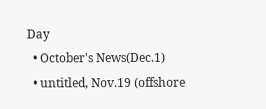Day
  • October's News(Dec.1)
  • untitled, Nov.19 (offshore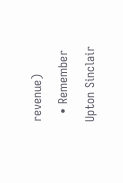revenue)
  • Remember Upton Sinclair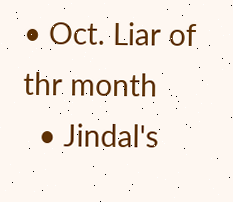• Oct. Liar of thr month
  • Jindal's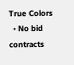True Colors
  • No bid contracts